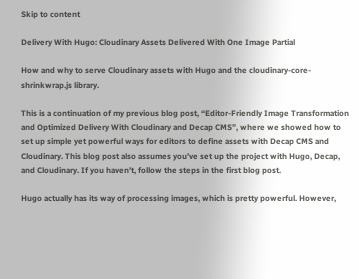Skip to content

Delivery With Hugo: Cloudinary Assets Delivered With One Image Partial

How and why to serve Cloudinary assets with Hugo and the cloudinary-core-shrinkwrap.js library.

This is a continuation of my previous blog post, “Editor-Friendly Image Transformation and Optimized Delivery With Cloudinary and Decap CMS”, where we showed how to set up simple yet powerful ways for editors to define assets with Decap CMS and Cloudinary. This blog post also assumes you’ve set up the project with Hugo, Decap, and Cloudinary. If you haven’t, follow the steps in the first blog post.

Hugo actually has its way of processing images, which is pretty powerful. However,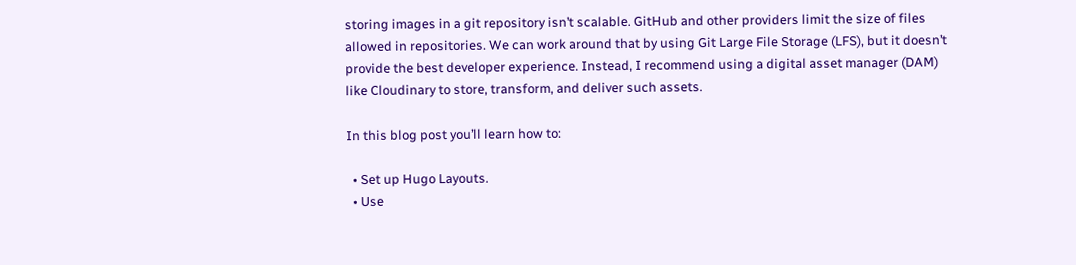storing images in a git repository isn’t scalable. GitHub and other providers limit the size of files allowed in repositories. We can work around that by using Git Large File Storage (LFS), but it doesn’t provide the best developer experience. Instead, I recommend using a digital asset manager (DAM) like Cloudinary to store, transform, and deliver such assets.

In this blog post you’ll learn how to:

  • Set up Hugo Layouts.
  • Use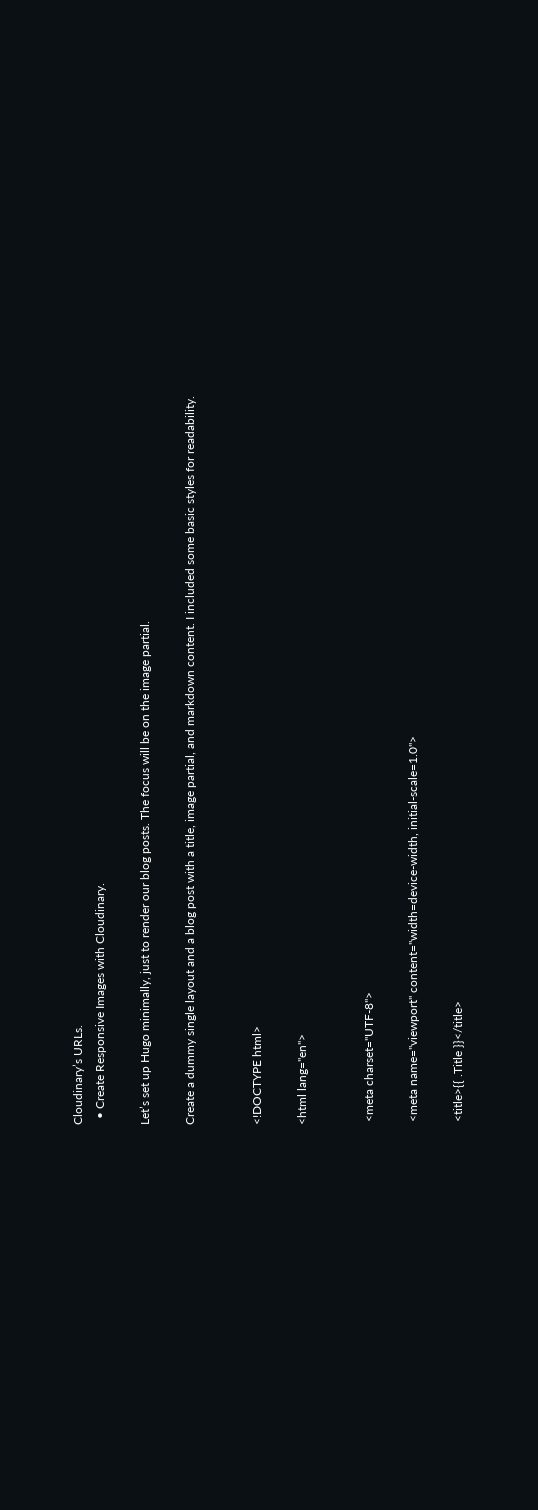Cloudinary’s URLs.
  • Create Responsive Images with Cloudinary.

Let’s set up Hugo minimally, just to render our blog posts. The focus will be on the image partial.

Create a dummy single layout and a blog post with a title, image partial, and markdown content. I included some basic styles for readability.


<!DOCTYPE html>

<html lang="en">


 <meta charset="UTF-8">

 <meta name="viewport" content="width=device-width, initial-scale=1.0">

 <title>{{ .Title }}</title>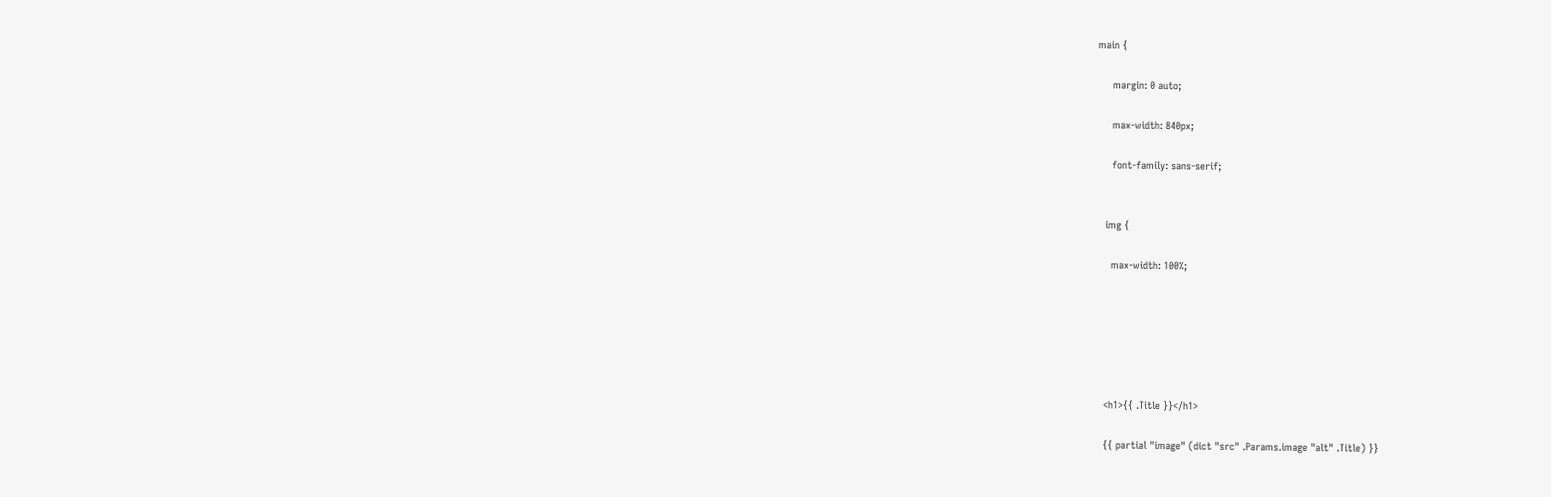main {

     margin: 0 auto;

     max-width: 840px;

     font-family: sans-serif;


   img {

     max-width: 100%;






   <h1>{{ .Title }}</h1>

   {{ partial "image" (dict "src" .Params.image "alt" .Title) }}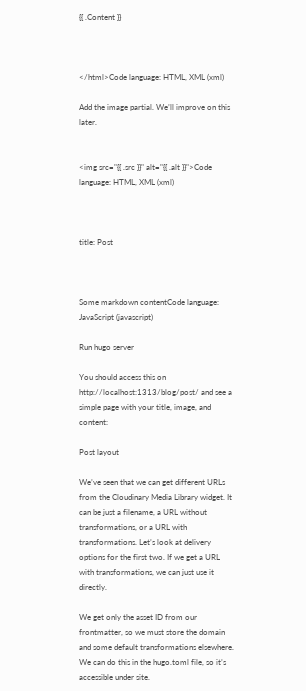{{ .Content }}



</html>Code language: HTML, XML (xml)

Add the image partial. We’ll improve on this later.


<img src="{{ .src }}" alt="{{ .alt }}">Code language: HTML, XML (xml)



title: Post



Some markdown contentCode language: JavaScript (javascript)

Run hugo server

You should access this on http://localhost:1313/blog/post/ and see a simple page with your title, image, and content:

Post layout

We’ve seen that we can get different URLs from the Cloudinary Media Library widget. It can be just a filename, a URL without transformations, or a URL with transformations. Let’s look at delivery options for the first two. If we get a URL with transformations, we can just use it directly.

We get only the asset ID from our frontmatter, so we must store the domain and some default transformations elsewhere. We can do this in the hugo.toml file, so it’s accessible under site.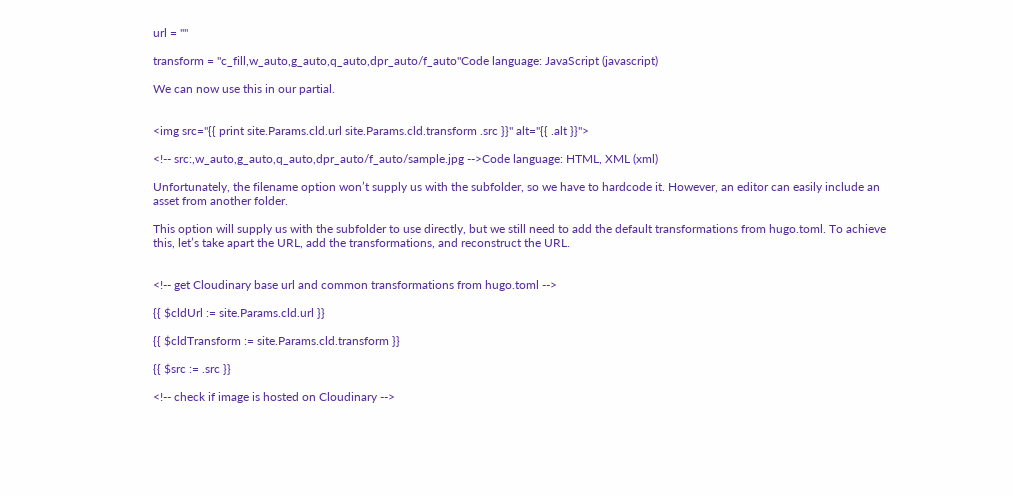url = ""

transform = "c_fill,w_auto,g_auto,q_auto,dpr_auto/f_auto"Code language: JavaScript (javascript)

We can now use this in our partial.


<img src="{{ print site.Params.cld.url site.Params.cld.transform .src }}" alt="{{ .alt }}">

<!-- src:,w_auto,g_auto,q_auto,dpr_auto/f_auto/sample.jpg -->Code language: HTML, XML (xml)

Unfortunately, the filename option won’t supply us with the subfolder, so we have to hardcode it. However, an editor can easily include an asset from another folder.

This option will supply us with the subfolder to use directly, but we still need to add the default transformations from hugo.toml. To achieve this, let’s take apart the URL, add the transformations, and reconstruct the URL.


<!-- get Cloudinary base url and common transformations from hugo.toml -->

{{ $cldUrl := site.Params.cld.url }}

{{ $cldTransform := site.Params.cld.transform }}

{{ $src := .src }}

<!-- check if image is hosted on Cloudinary -->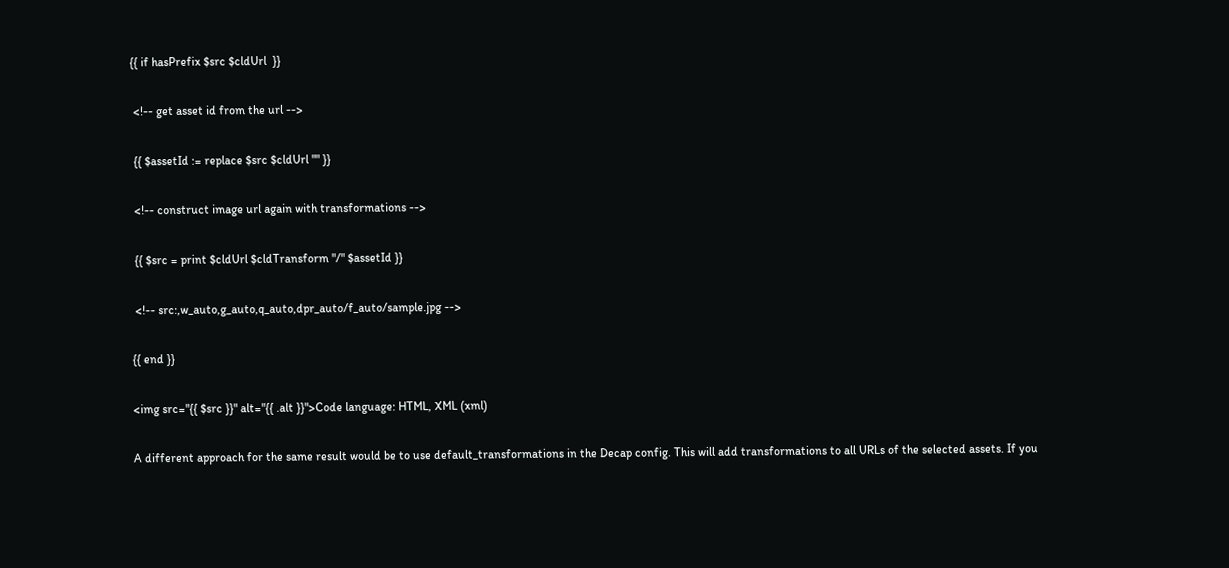{{ if hasPrefix $src $cldUrl  }}

 <!-- get asset id from the url -->

 {{ $assetId := replace $src $cldUrl "" }}

 <!-- construct image url again with transformations -->

 {{ $src = print $cldUrl $cldTransform "/" $assetId }}

 <!-- src:,w_auto,g_auto,q_auto,dpr_auto/f_auto/sample.jpg -->

{{ end }}

<img src="{{ $src }}" alt="{{ .alt }}">Code language: HTML, XML (xml)

A different approach for the same result would be to use default_transformations in the Decap config. This will add transformations to all URLs of the selected assets. If you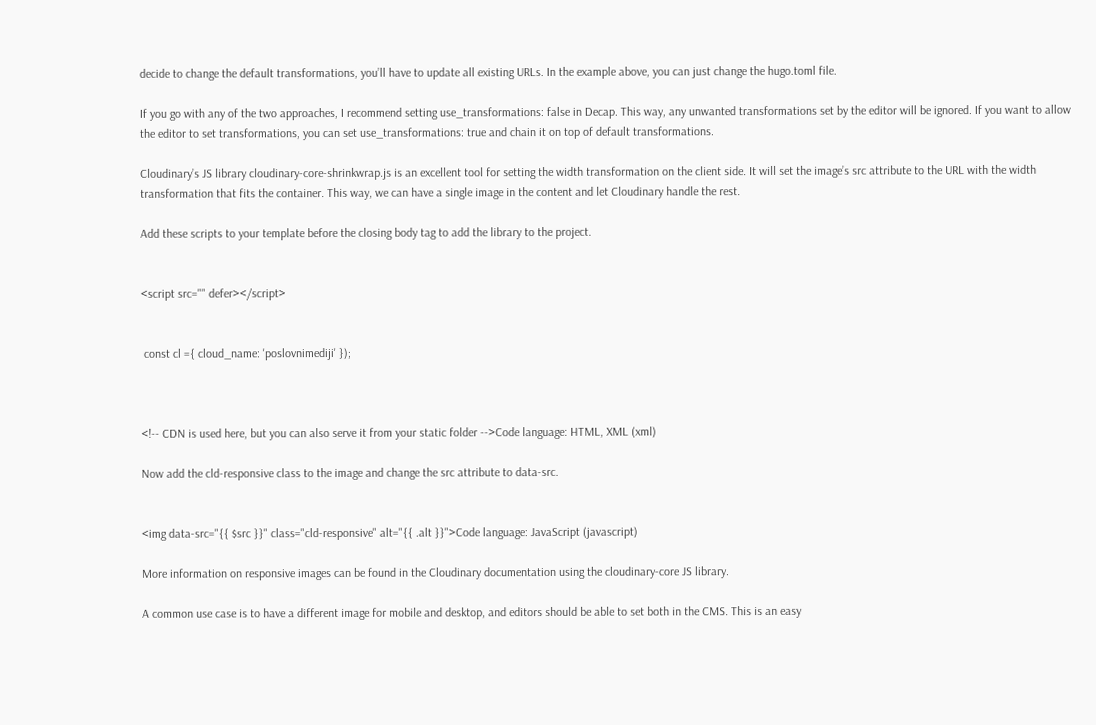decide to change the default transformations, you’ll have to update all existing URLs. In the example above, you can just change the hugo.toml file.

If you go with any of the two approaches, I recommend setting use_transformations: false in Decap. This way, any unwanted transformations set by the editor will be ignored. If you want to allow the editor to set transformations, you can set use_transformations: true and chain it on top of default transformations.

Cloudinary’s JS library cloudinary-core-shrinkwrap.js is an excellent tool for setting the width transformation on the client side. It will set the image’s src attribute to the URL with the width transformation that fits the container. This way, we can have a single image in the content and let Cloudinary handle the rest.

Add these scripts to your template before the closing body tag to add the library to the project.


<script src="" defer></script>


 const cl ={ cloud_name: 'poslovnimediji' });



<!-- CDN is used here, but you can also serve it from your static folder -->Code language: HTML, XML (xml)

Now add the cld-responsive class to the image and change the src attribute to data-src.


<img data-src="{{ $src }}" class="cld-responsive" alt="{{ .alt }}">Code language: JavaScript (javascript)

More information on responsive images can be found in the Cloudinary documentation using the cloudinary-core JS library.

A common use case is to have a different image for mobile and desktop, and editors should be able to set both in the CMS. This is an easy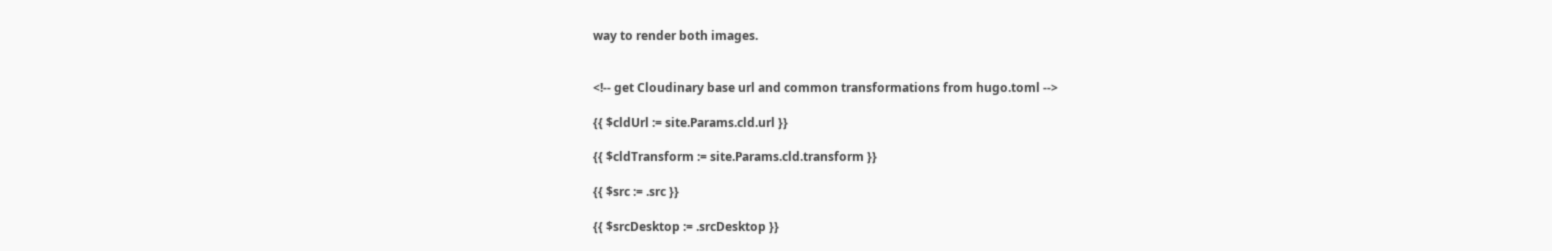way to render both images.


<!-- get Cloudinary base url and common transformations from hugo.toml -->

{{ $cldUrl := site.Params.cld.url }}

{{ $cldTransform := site.Params.cld.transform }}

{{ $src := .src }}

{{ $srcDesktop := .srcDesktop }}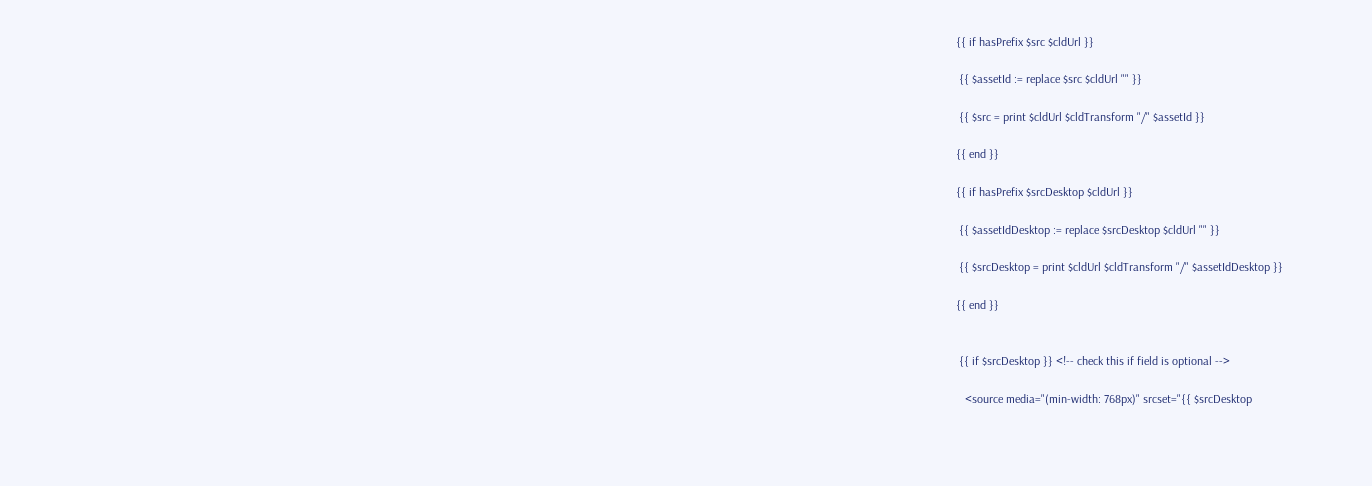{{ if hasPrefix $src $cldUrl }}

 {{ $assetId := replace $src $cldUrl "" }}

 {{ $src = print $cldUrl $cldTransform "/" $assetId }}

{{ end }}

{{ if hasPrefix $srcDesktop $cldUrl }}

 {{ $assetIdDesktop := replace $srcDesktop $cldUrl "" }}

 {{ $srcDesktop = print $cldUrl $cldTransform "/" $assetIdDesktop }}

{{ end }}


 {{ if $srcDesktop }} <!-- check this if field is optional -->

   <source media="(min-width: 768px)" srcset="{{ $srcDesktop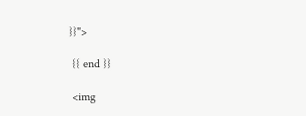}}">

 {{ end }}

 <img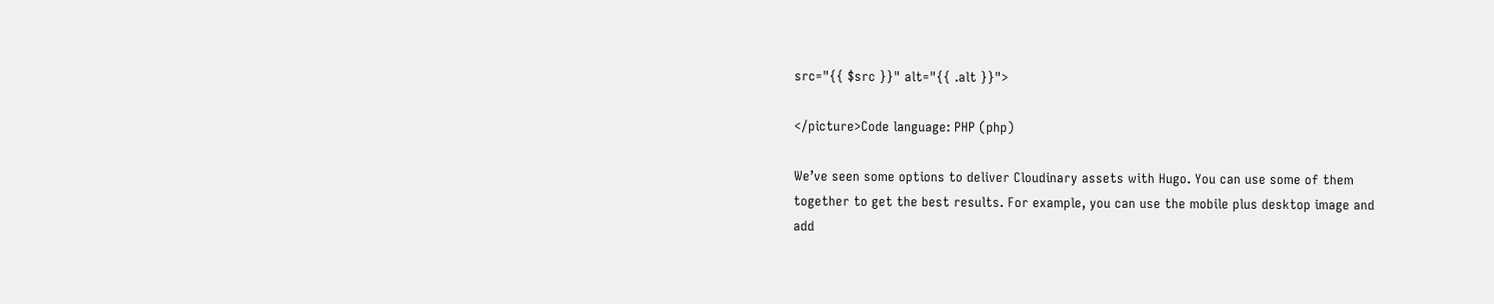src="{{ $src }}" alt="{{ .alt }}">

</picture>Code language: PHP (php)

We’ve seen some options to deliver Cloudinary assets with Hugo. You can use some of them together to get the best results. For example, you can use the mobile plus desktop image and add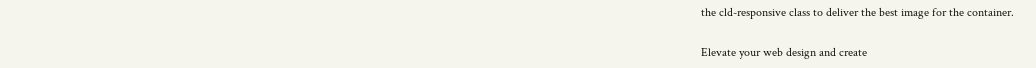the cld-responsive class to deliver the best image for the container.

Elevate your web design and create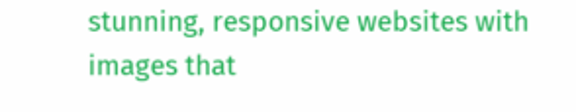stunning, responsive websites with images that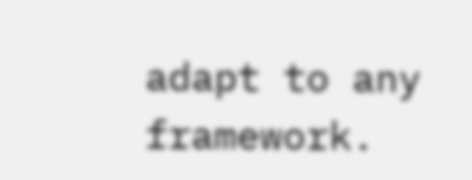adapt to any framework.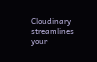Cloudinary streamlines your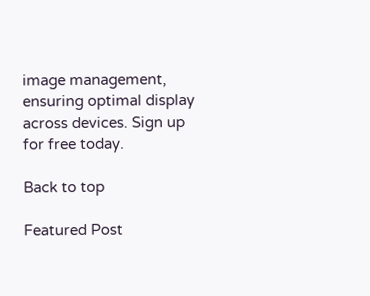image management, ensuring optimal display across devices. Sign up for free today.

Back to top

Featured Post